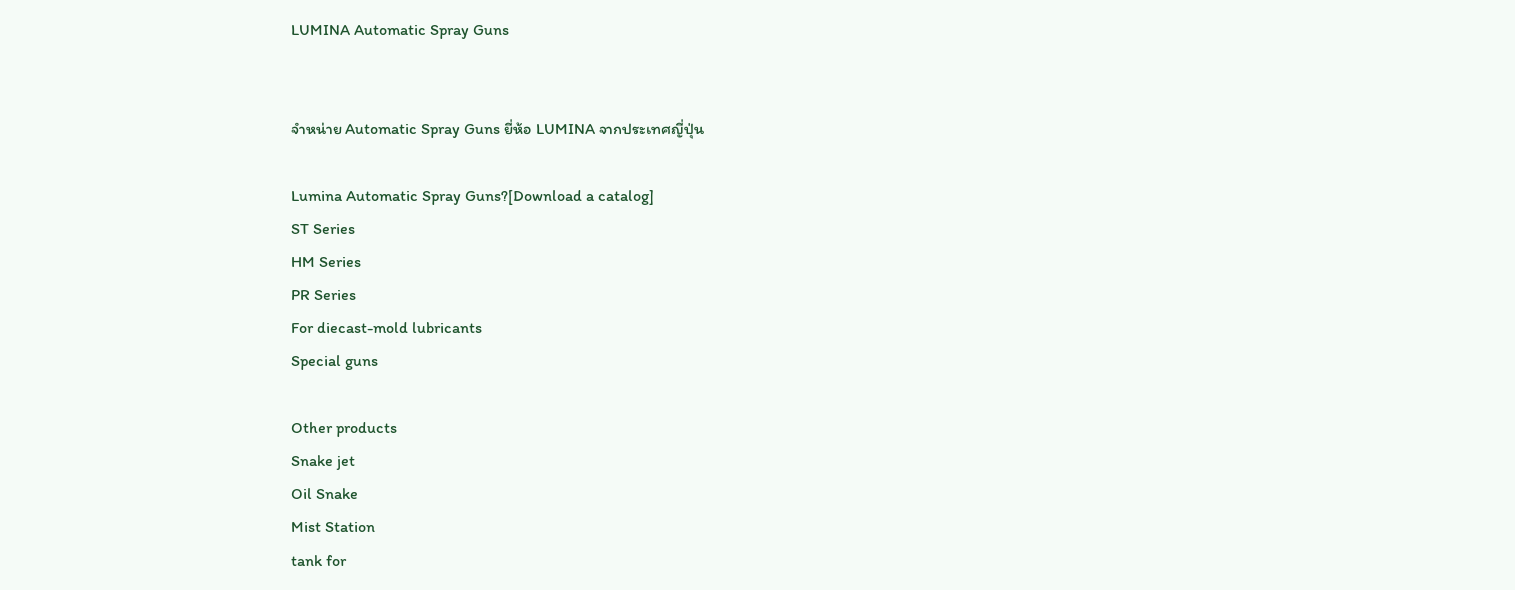LUMINA Automatic Spray Guns


จำหน่าย Automatic Spray Guns ยี่ห้อ LUMINA จากประเทศญี่ปุ่น

Lumina Automatic Spray Guns?[Download a catalog]
ST Series
HM Series
PR Series
For diecast-mold lubricants
Special guns

Other products
Snake jet
Oil Snake
Mist Station
tank for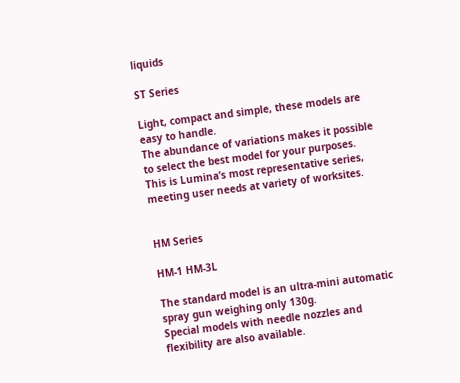liquids

ST Series

Light, compact and simple, these models are easy to handle.
The abundance of variations makes it possible to select the best model for your purposes.
This is Lumina’s most representative series, meeting user needs at variety of worksites.


HM Series

HM-1 HM-3L

The standard model is an ultra-mini automatic spray gun weighing only 130g.
Special models with needle nozzles and flexibility are also available.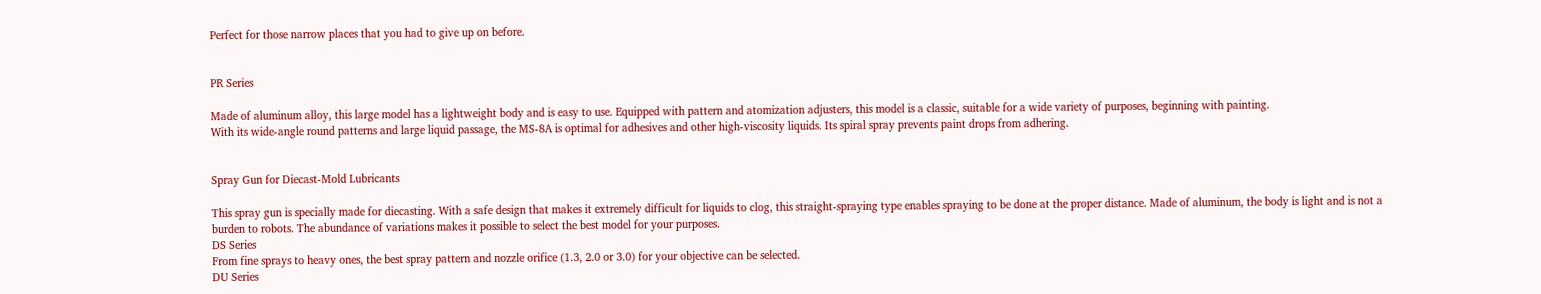Perfect for those narrow places that you had to give up on before.


PR Series

Made of aluminum alloy, this large model has a lightweight body and is easy to use. Equipped with pattern and atomization adjusters, this model is a classic, suitable for a wide variety of purposes, beginning with painting.
With its wide-angle round patterns and large liquid passage, the MS-8A is optimal for adhesives and other high-viscosity liquids. Its spiral spray prevents paint drops from adhering.


Spray Gun for Diecast-Mold Lubricants

This spray gun is specially made for diecasting. With a safe design that makes it extremely difficult for liquids to clog, this straight-spraying type enables spraying to be done at the proper distance. Made of aluminum, the body is light and is not a burden to robots. The abundance of variations makes it possible to select the best model for your purposes.
DS Series
From fine sprays to heavy ones, the best spray pattern and nozzle orifice (1.3, 2.0 or 3.0) for your objective can be selected.
DU Series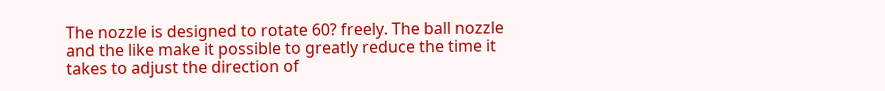The nozzle is designed to rotate 60? freely. The ball nozzle and the like make it possible to greatly reduce the time it takes to adjust the direction of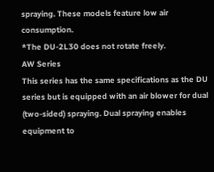spraying. These models feature low air consumption.
*The DU-2L30 does not rotate freely.
AW Series
This series has the same specifications as the DU series but is equipped with an air blower for dual (two-sided) spraying. Dual spraying enables equipment to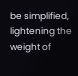be simplified, lightening the weight of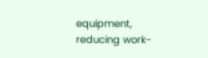equipment, reducing work-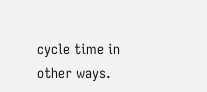cycle time in other ways.